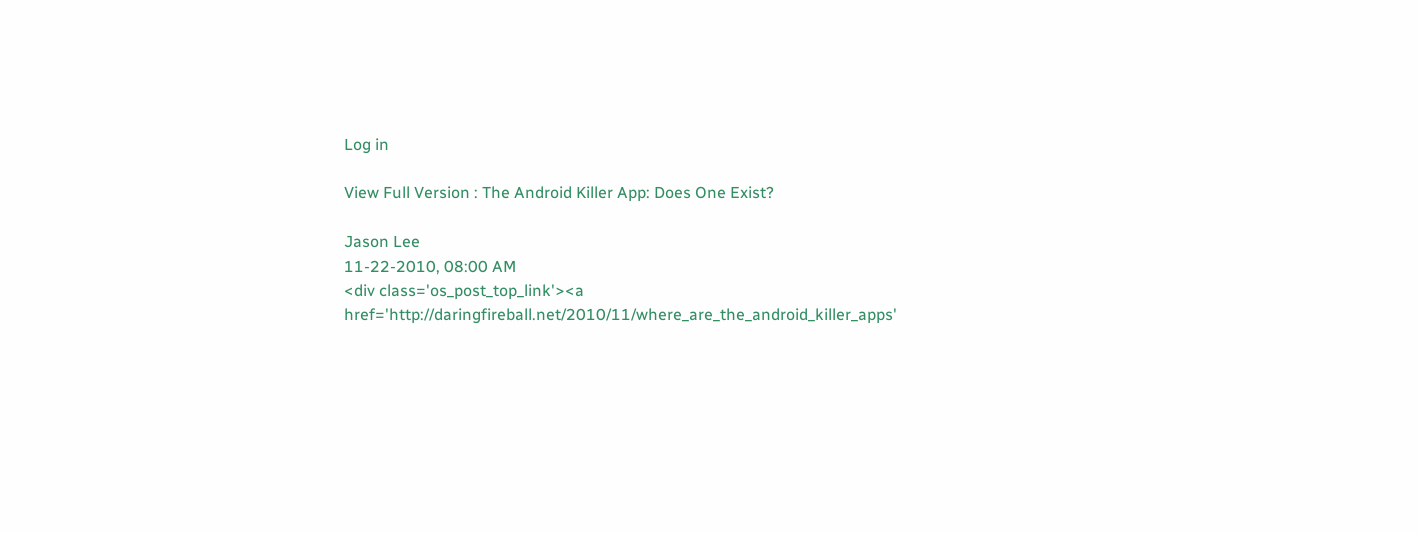Log in

View Full Version : The Android Killer App: Does One Exist?

Jason Lee
11-22-2010, 08:00 AM
<div class='os_post_top_link'><a href='http://daringfireball.net/2010/11/where_are_the_android_killer_apps'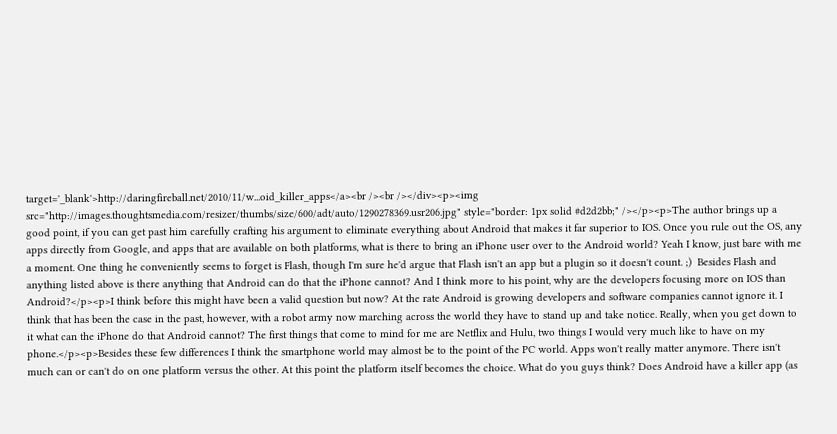target='_blank'>http://daringfireball.net/2010/11/w...oid_killer_apps</a><br /><br /></div><p><img src="http://images.thoughtsmedia.com/resizer/thumbs/size/600/adt/auto/1290278369.usr206.jpg" style="border: 1px solid #d2d2bb;" /></p><p>The author brings up a good point, if you can get past him carefully crafting his argument to eliminate everything about Android that makes it far superior to IOS. Once you rule out the OS, any apps directly from Google, and apps that are available on both platforms, what is there to bring an iPhone user over to the Android world? Yeah I know, just bare with me a moment. One thing he conveniently seems to forget is Flash, though I'm sure he'd argue that Flash isn't an app but a plugin so it doesn't count. ;)  Besides Flash and anything listed above is there anything that Android can do that the iPhone cannot? And I think more to his point, why are the developers focusing more on IOS than Android?</p><p>I think before this might have been a valid question but now? At the rate Android is growing developers and software companies cannot ignore it. I think that has been the case in the past, however, with a robot army now marching across the world they have to stand up and take notice. Really, when you get down to it what can the iPhone do that Android cannot? The first things that come to mind for me are Netflix and Hulu, two things I would very much like to have on my phone.</p><p>Besides these few differences I think the smartphone world may almost be to the point of the PC world. Apps won't really matter anymore. There isn't much can or can't do on one platform versus the other. At this point the platform itself becomes the choice. What do you guys think? Does Android have a killer app (as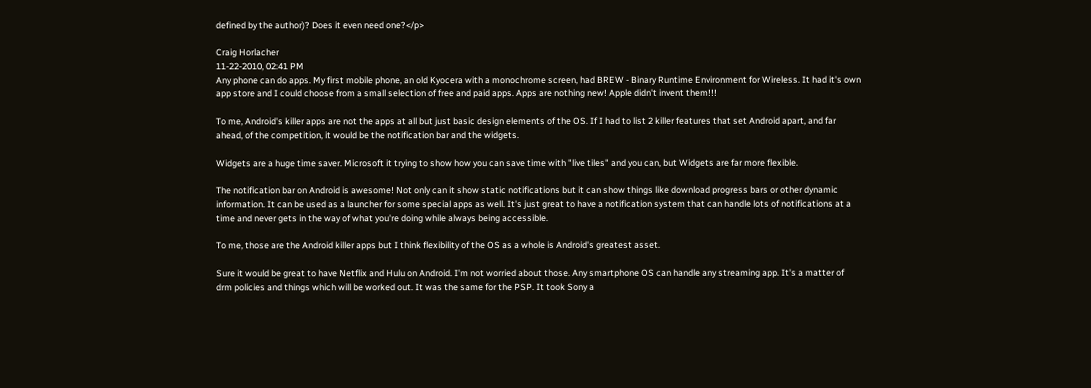defined by the author)? Does it even need one?</p>

Craig Horlacher
11-22-2010, 02:41 PM
Any phone can do apps. My first mobile phone, an old Kyocera with a monochrome screen, had BREW - Binary Runtime Environment for Wireless. It had it's own app store and I could choose from a small selection of free and paid apps. Apps are nothing new! Apple didn't invent them!!!

To me, Android's killer apps are not the apps at all but just basic design elements of the OS. If I had to list 2 killer features that set Android apart, and far ahead, of the competition, it would be the notification bar and the widgets.

Widgets are a huge time saver. Microsoft it trying to show how you can save time with "live tiles" and you can, but Widgets are far more flexible.

The notification bar on Android is awesome! Not only can it show static notifications but it can show things like download progress bars or other dynamic information. It can be used as a launcher for some special apps as well. It's just great to have a notification system that can handle lots of notifications at a time and never gets in the way of what you're doing while always being accessible.

To me, those are the Android killer apps but I think flexibility of the OS as a whole is Android's greatest asset.

Sure it would be great to have Netflix and Hulu on Android. I'm not worried about those. Any smartphone OS can handle any streaming app. It's a matter of drm policies and things which will be worked out. It was the same for the PSP. It took Sony a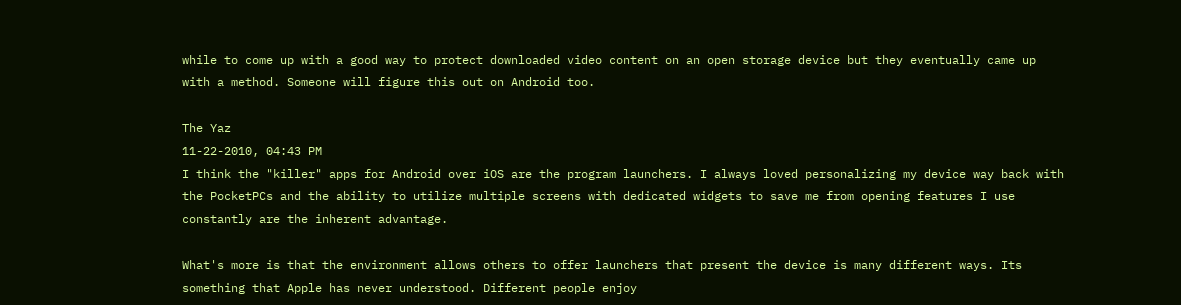while to come up with a good way to protect downloaded video content on an open storage device but they eventually came up with a method. Someone will figure this out on Android too.

The Yaz
11-22-2010, 04:43 PM
I think the "killer" apps for Android over iOS are the program launchers. I always loved personalizing my device way back with the PocketPCs and the ability to utilize multiple screens with dedicated widgets to save me from opening features I use constantly are the inherent advantage.

What's more is that the environment allows others to offer launchers that present the device is many different ways. Its something that Apple has never understood. Different people enjoy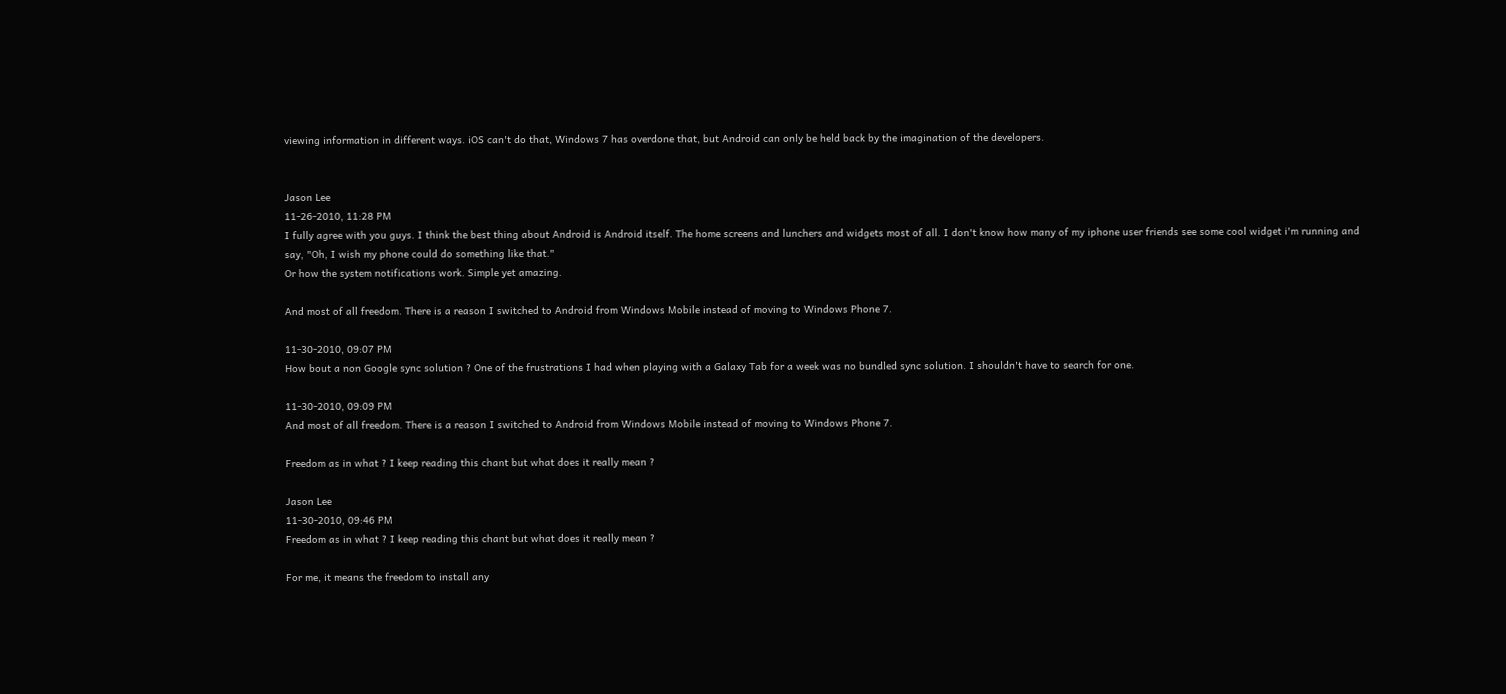viewing information in different ways. iOS can't do that, Windows 7 has overdone that, but Android can only be held back by the imagination of the developers.


Jason Lee
11-26-2010, 11:28 PM
I fully agree with you guys. I think the best thing about Android is Android itself. The home screens and lunchers and widgets most of all. I don't know how many of my iphone user friends see some cool widget i'm running and say, "Oh, I wish my phone could do something like that."
Or how the system notifications work. Simple yet amazing.

And most of all freedom. There is a reason I switched to Android from Windows Mobile instead of moving to Windows Phone 7.

11-30-2010, 09:07 PM
How bout a non Google sync solution ? One of the frustrations I had when playing with a Galaxy Tab for a week was no bundled sync solution. I shouldn't have to search for one.

11-30-2010, 09:09 PM
And most of all freedom. There is a reason I switched to Android from Windows Mobile instead of moving to Windows Phone 7.

Freedom as in what ? I keep reading this chant but what does it really mean ?

Jason Lee
11-30-2010, 09:46 PM
Freedom as in what ? I keep reading this chant but what does it really mean ?

For me, it means the freedom to install any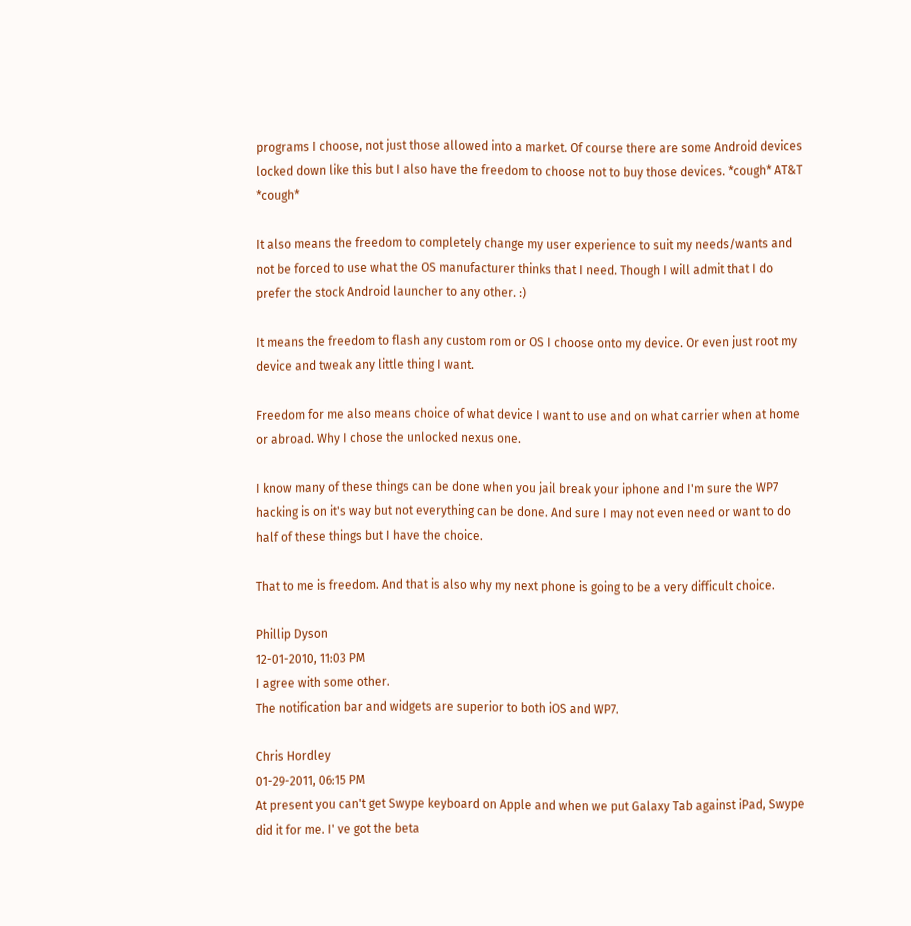programs I choose, not just those allowed into a market. Of course there are some Android devices locked down like this but I also have the freedom to choose not to buy those devices. *cough* AT&T *cough*

It also means the freedom to completely change my user experience to suit my needs/wants and not be forced to use what the OS manufacturer thinks that I need. Though I will admit that I do prefer the stock Android launcher to any other. :)

It means the freedom to flash any custom rom or OS I choose onto my device. Or even just root my device and tweak any little thing I want.

Freedom for me also means choice of what device I want to use and on what carrier when at home or abroad. Why I chose the unlocked nexus one.

I know many of these things can be done when you jail break your iphone and I'm sure the WP7 hacking is on it's way but not everything can be done. And sure I may not even need or want to do half of these things but I have the choice.

That to me is freedom. And that is also why my next phone is going to be a very difficult choice.

Phillip Dyson
12-01-2010, 11:03 PM
I agree with some other.
The notification bar and widgets are superior to both iOS and WP7.

Chris Hordley
01-29-2011, 06:15 PM
At present you can't get Swype keyboard on Apple and when we put Galaxy Tab against iPad, Swype did it for me. I' ve got the beta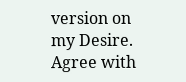version on my Desire. Agree with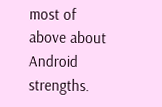most of above about Android strengths.